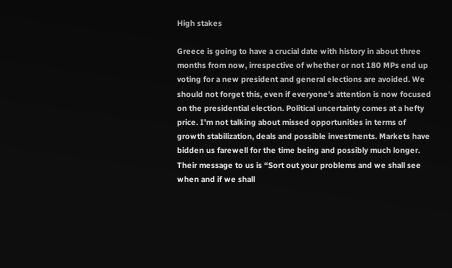High stakes

Greece is going to have a crucial date with history in about three months from now, irrespective of whether or not 180 MPs end up voting for a new president and general elections are avoided. We should not forget this, even if everyone’s attention is now focused on the presidential election. Political uncertainty comes at a hefty price. I’m not talking about missed opportunities in terms of growth stabilization, deals and possible investments. Markets have bidden us farewell for the time being and possibly much longer. Their message to us is “Sort out your problems and we shall see when and if we shall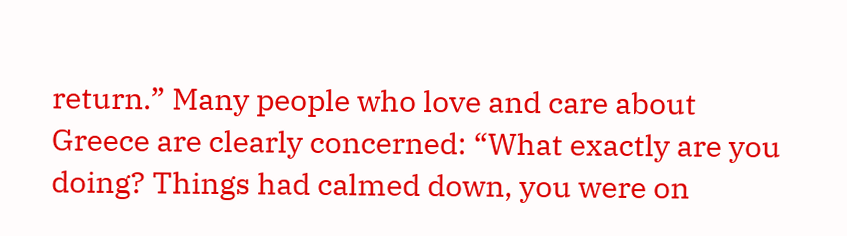return.” Many people who love and care about Greece are clearly concerned: “What exactly are you doing? Things had calmed down, you were on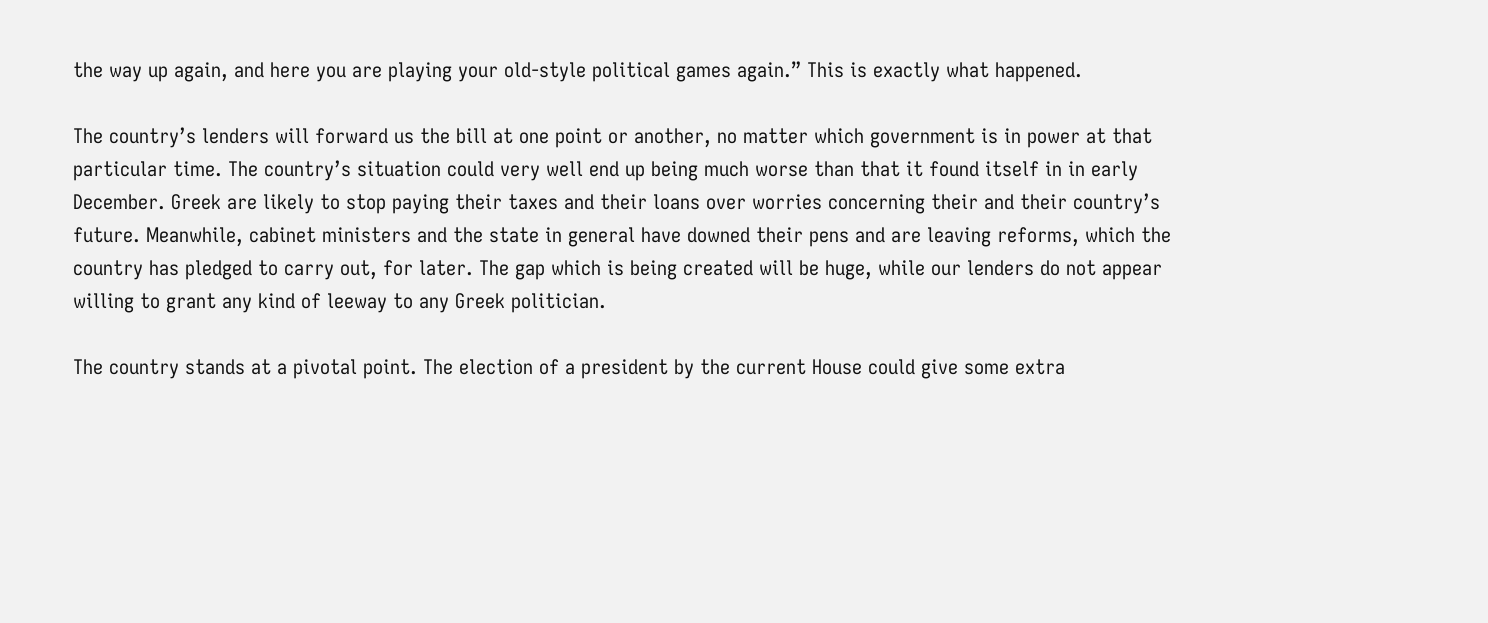the way up again, and here you are playing your old-style political games again.” This is exactly what happened.

The country’s lenders will forward us the bill at one point or another, no matter which government is in power at that particular time. The country’s situation could very well end up being much worse than that it found itself in in early December. Greek are likely to stop paying their taxes and their loans over worries concerning their and their country’s future. Meanwhile, cabinet ministers and the state in general have downed their pens and are leaving reforms, which the country has pledged to carry out, for later. The gap which is being created will be huge, while our lenders do not appear willing to grant any kind of leeway to any Greek politician.

The country stands at a pivotal point. The election of a president by the current House could give some extra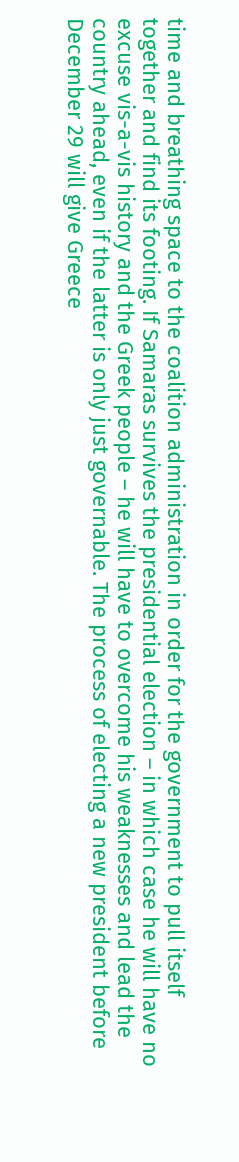time and breathing space to the coalition administration in order for the government to pull itself together and find its footing. If Samaras survives the presidential election – in which case he will have no excuse vis-a-vis history and the Greek people – he will have to overcome his weaknesses and lead the country ahead, even if the latter is only just governable. The process of electing a new president before December 29 will give Greece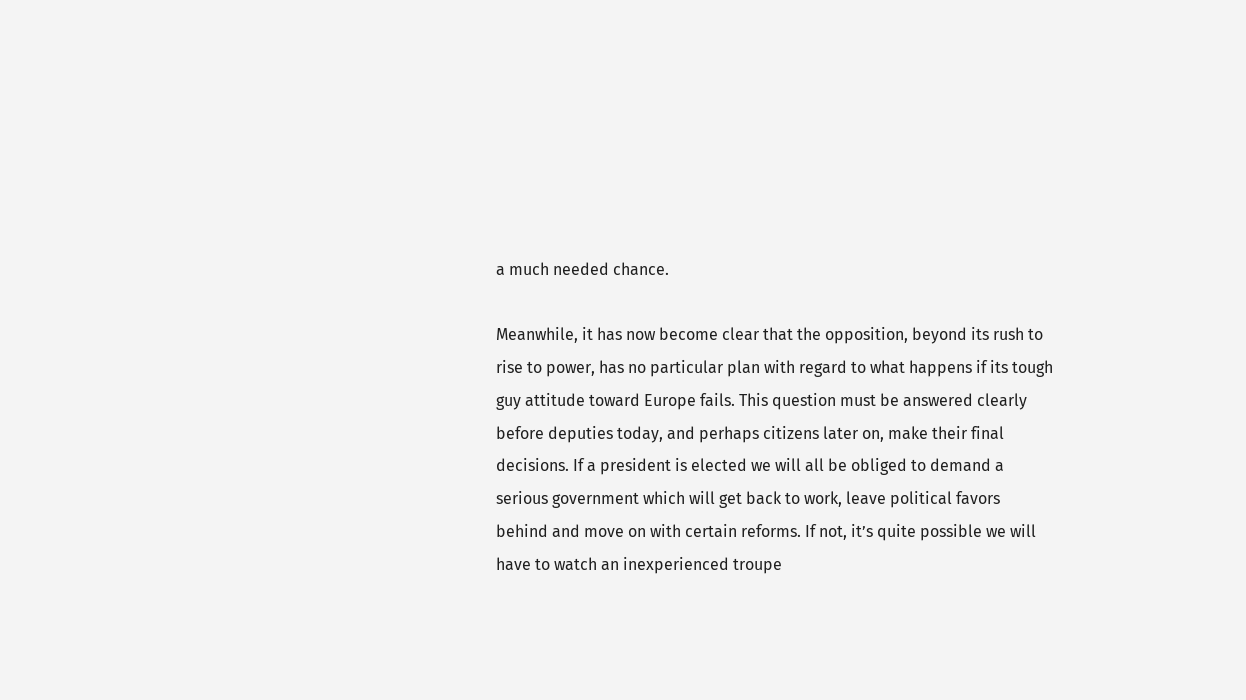a much needed chance.

Meanwhile, it has now become clear that the opposition, beyond its rush to rise to power, has no particular plan with regard to what happens if its tough guy attitude toward Europe fails. This question must be answered clearly before deputies today, and perhaps citizens later on, make their final decisions. If a president is elected we will all be obliged to demand a serious government which will get back to work, leave political favors behind and move on with certain reforms. If not, it’s quite possible we will have to watch an inexperienced troupe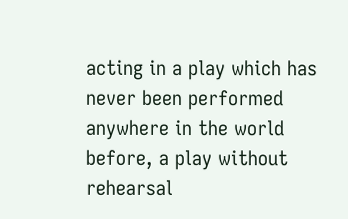acting in a play which has never been performed anywhere in the world before, a play without rehearsal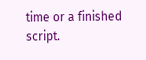time or a finished script.